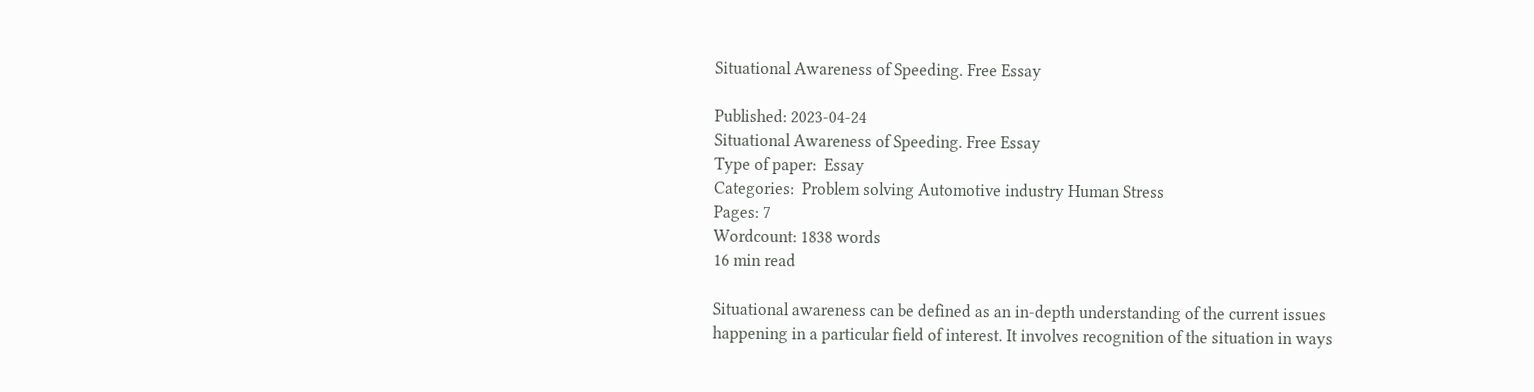Situational Awareness of Speeding. Free Essay

Published: 2023-04-24
Situational Awareness of Speeding. Free Essay
Type of paper:  Essay
Categories:  Problem solving Automotive industry Human Stress
Pages: 7
Wordcount: 1838 words
16 min read

Situational awareness can be defined as an in-depth understanding of the current issues happening in a particular field of interest. It involves recognition of the situation in ways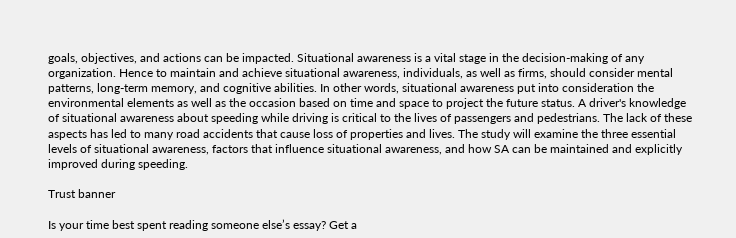goals, objectives, and actions can be impacted. Situational awareness is a vital stage in the decision-making of any organization. Hence to maintain and achieve situational awareness, individuals, as well as firms, should consider mental patterns, long-term memory, and cognitive abilities. In other words, situational awareness put into consideration the environmental elements as well as the occasion based on time and space to project the future status. A driver's knowledge of situational awareness about speeding while driving is critical to the lives of passengers and pedestrians. The lack of these aspects has led to many road accidents that cause loss of properties and lives. The study will examine the three essential levels of situational awareness, factors that influence situational awareness, and how SA can be maintained and explicitly improved during speeding.

Trust banner

Is your time best spent reading someone else’s essay? Get a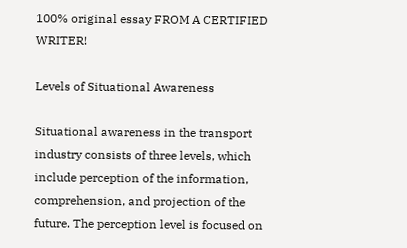100% original essay FROM A CERTIFIED WRITER!

Levels of Situational Awareness

Situational awareness in the transport industry consists of three levels, which include perception of the information, comprehension, and projection of the future. The perception level is focused on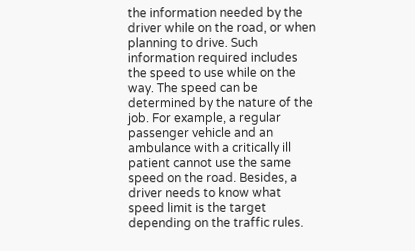the information needed by the driver while on the road, or when planning to drive. Such information required includes the speed to use while on the way. The speed can be determined by the nature of the job. For example, a regular passenger vehicle and an ambulance with a critically ill patient cannot use the same speed on the road. Besides, a driver needs to know what speed limit is the target depending on the traffic rules.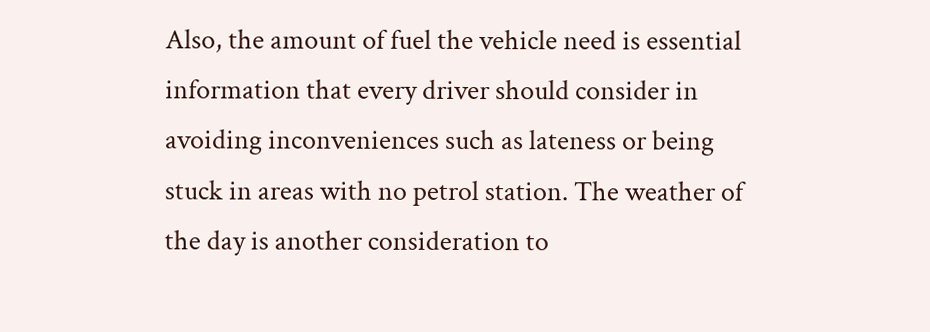Also, the amount of fuel the vehicle need is essential information that every driver should consider in avoiding inconveniences such as lateness or being stuck in areas with no petrol station. The weather of the day is another consideration to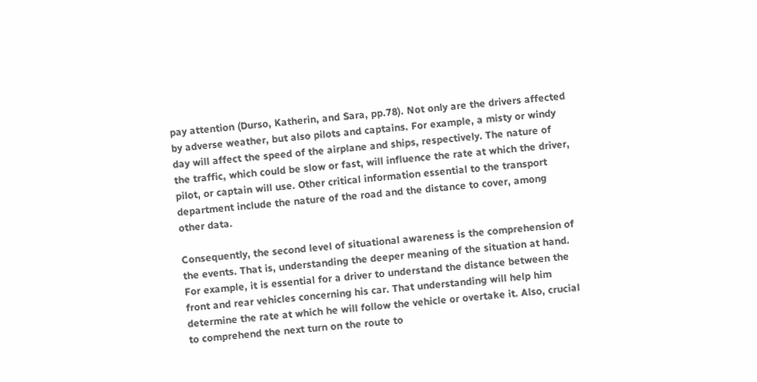pay attention (Durso, Katherin, and Sara, pp.78). Not only are the drivers affected by adverse weather, but also pilots and captains. For example, a misty or windy day will affect the speed of the airplane and ships, respectively. The nature of the traffic, which could be slow or fast, will influence the rate at which the driver, pilot, or captain will use. Other critical information essential to the transport department include the nature of the road and the distance to cover, among other data.

Consequently, the second level of situational awareness is the comprehension of the events. That is, understanding the deeper meaning of the situation at hand. For example, it is essential for a driver to understand the distance between the front and rear vehicles concerning his car. That understanding will help him determine the rate at which he will follow the vehicle or overtake it. Also, crucial to comprehend the next turn on the route to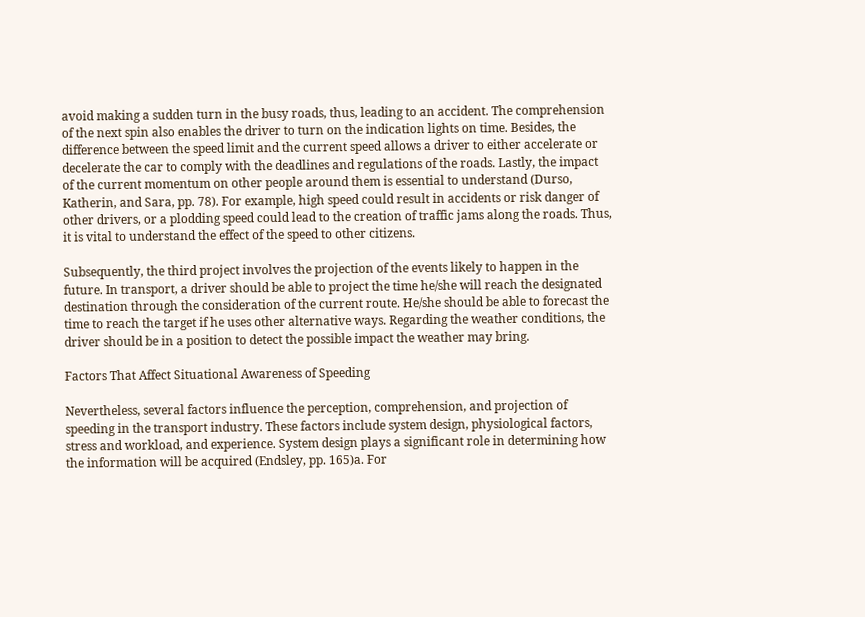avoid making a sudden turn in the busy roads, thus, leading to an accident. The comprehension of the next spin also enables the driver to turn on the indication lights on time. Besides, the difference between the speed limit and the current speed allows a driver to either accelerate or decelerate the car to comply with the deadlines and regulations of the roads. Lastly, the impact of the current momentum on other people around them is essential to understand (Durso, Katherin, and Sara, pp. 78). For example, high speed could result in accidents or risk danger of other drivers, or a plodding speed could lead to the creation of traffic jams along the roads. Thus, it is vital to understand the effect of the speed to other citizens.

Subsequently, the third project involves the projection of the events likely to happen in the future. In transport, a driver should be able to project the time he/she will reach the designated destination through the consideration of the current route. He/she should be able to forecast the time to reach the target if he uses other alternative ways. Regarding the weather conditions, the driver should be in a position to detect the possible impact the weather may bring.

Factors That Affect Situational Awareness of Speeding

Nevertheless, several factors influence the perception, comprehension, and projection of speeding in the transport industry. These factors include system design, physiological factors, stress and workload, and experience. System design plays a significant role in determining how the information will be acquired (Endsley, pp. 165)a. For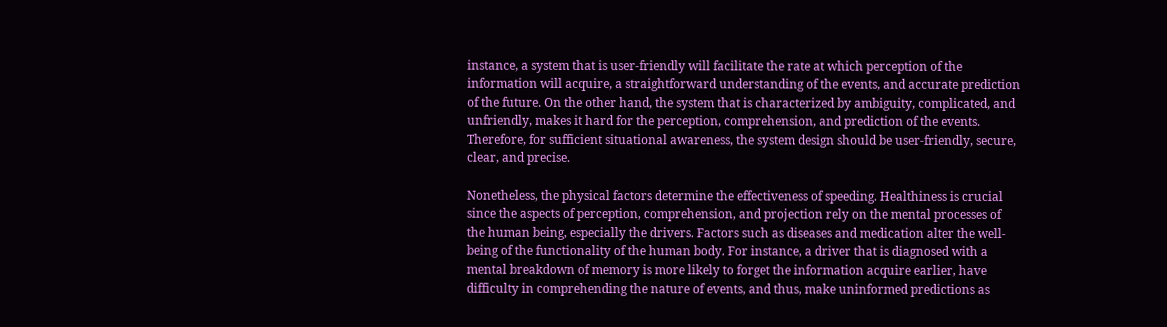instance, a system that is user-friendly will facilitate the rate at which perception of the information will acquire, a straightforward understanding of the events, and accurate prediction of the future. On the other hand, the system that is characterized by ambiguity, complicated, and unfriendly, makes it hard for the perception, comprehension, and prediction of the events. Therefore, for sufficient situational awareness, the system design should be user-friendly, secure, clear, and precise.

Nonetheless, the physical factors determine the effectiveness of speeding. Healthiness is crucial since the aspects of perception, comprehension, and projection rely on the mental processes of the human being, especially the drivers. Factors such as diseases and medication alter the well-being of the functionality of the human body. For instance, a driver that is diagnosed with a mental breakdown of memory is more likely to forget the information acquire earlier, have difficulty in comprehending the nature of events, and thus, make uninformed predictions as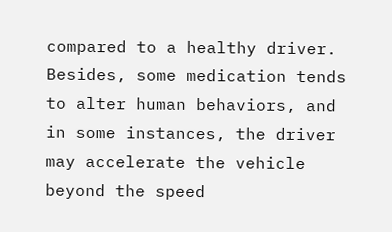compared to a healthy driver. Besides, some medication tends to alter human behaviors, and in some instances, the driver may accelerate the vehicle beyond the speed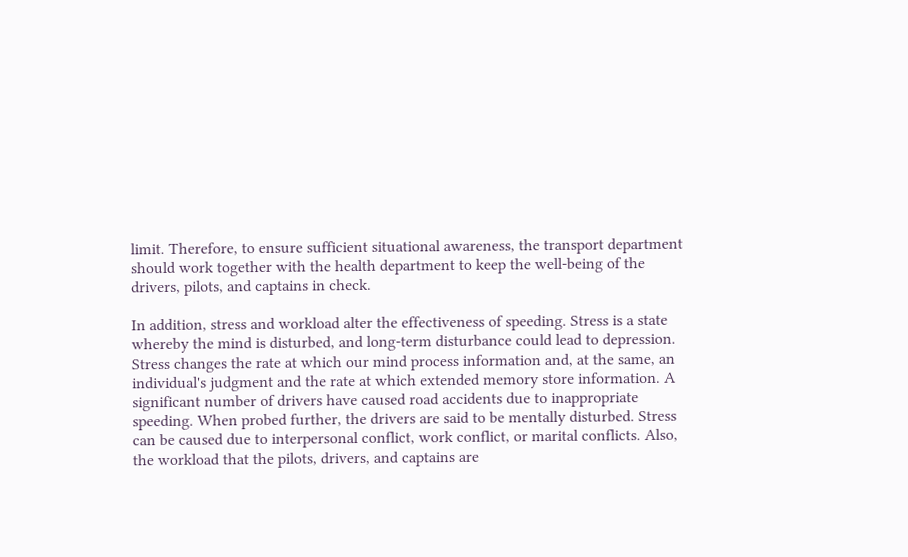limit. Therefore, to ensure sufficient situational awareness, the transport department should work together with the health department to keep the well-being of the drivers, pilots, and captains in check.

In addition, stress and workload alter the effectiveness of speeding. Stress is a state whereby the mind is disturbed, and long-term disturbance could lead to depression. Stress changes the rate at which our mind process information and, at the same, an individual's judgment and the rate at which extended memory store information. A significant number of drivers have caused road accidents due to inappropriate speeding. When probed further, the drivers are said to be mentally disturbed. Stress can be caused due to interpersonal conflict, work conflict, or marital conflicts. Also, the workload that the pilots, drivers, and captains are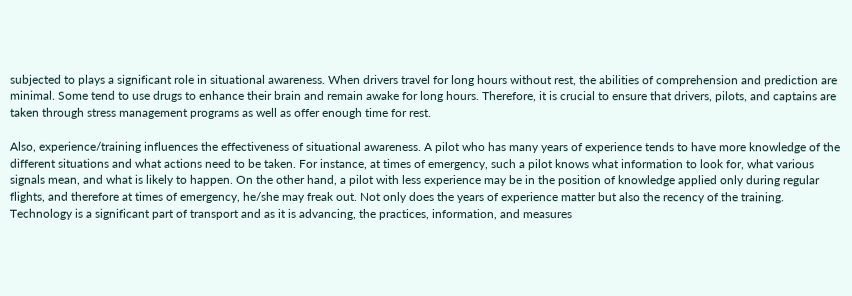subjected to plays a significant role in situational awareness. When drivers travel for long hours without rest, the abilities of comprehension and prediction are minimal. Some tend to use drugs to enhance their brain and remain awake for long hours. Therefore, it is crucial to ensure that drivers, pilots, and captains are taken through stress management programs as well as offer enough time for rest.

Also, experience/training influences the effectiveness of situational awareness. A pilot who has many years of experience tends to have more knowledge of the different situations and what actions need to be taken. For instance, at times of emergency, such a pilot knows what information to look for, what various signals mean, and what is likely to happen. On the other hand, a pilot with less experience may be in the position of knowledge applied only during regular flights, and therefore at times of emergency, he/she may freak out. Not only does the years of experience matter but also the recency of the training. Technology is a significant part of transport and as it is advancing, the practices, information, and measures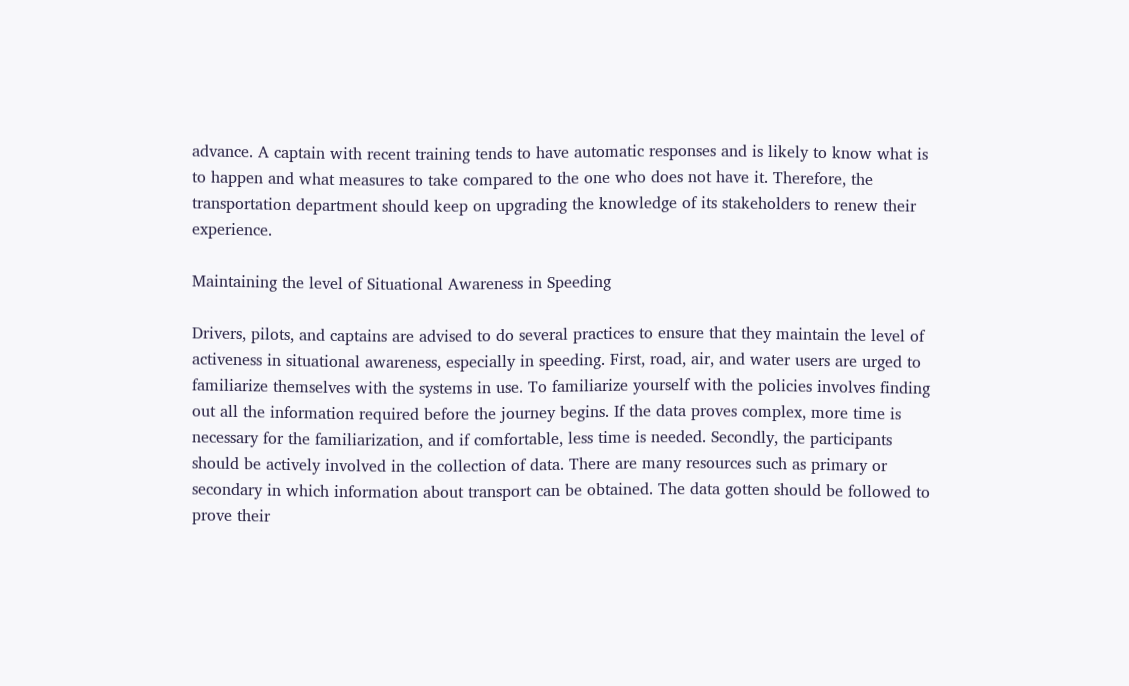advance. A captain with recent training tends to have automatic responses and is likely to know what is to happen and what measures to take compared to the one who does not have it. Therefore, the transportation department should keep on upgrading the knowledge of its stakeholders to renew their experience.

Maintaining the level of Situational Awareness in Speeding

Drivers, pilots, and captains are advised to do several practices to ensure that they maintain the level of activeness in situational awareness, especially in speeding. First, road, air, and water users are urged to familiarize themselves with the systems in use. To familiarize yourself with the policies involves finding out all the information required before the journey begins. If the data proves complex, more time is necessary for the familiarization, and if comfortable, less time is needed. Secondly, the participants should be actively involved in the collection of data. There are many resources such as primary or secondary in which information about transport can be obtained. The data gotten should be followed to prove their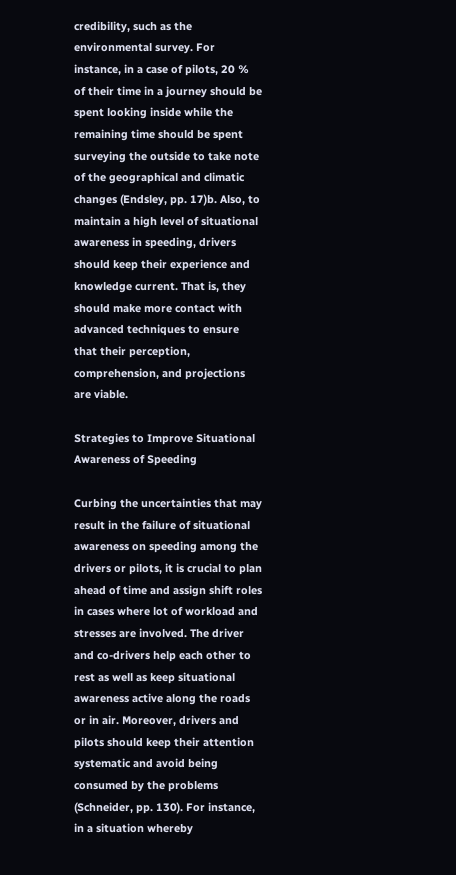credibility, such as the environmental survey. For instance, in a case of pilots, 20 % of their time in a journey should be spent looking inside while the remaining time should be spent surveying the outside to take note of the geographical and climatic changes (Endsley, pp. 17)b. Also, to maintain a high level of situational awareness in speeding, drivers should keep their experience and knowledge current. That is, they should make more contact with advanced techniques to ensure that their perception, comprehension, and projections are viable.

Strategies to Improve Situational Awareness of Speeding

Curbing the uncertainties that may result in the failure of situational awareness on speeding among the drivers or pilots, it is crucial to plan ahead of time and assign shift roles in cases where lot of workload and stresses are involved. The driver and co-drivers help each other to rest as well as keep situational awareness active along the roads or in air. Moreover, drivers and pilots should keep their attention systematic and avoid being consumed by the problems (Schneider, pp. 130). For instance, in a situation whereby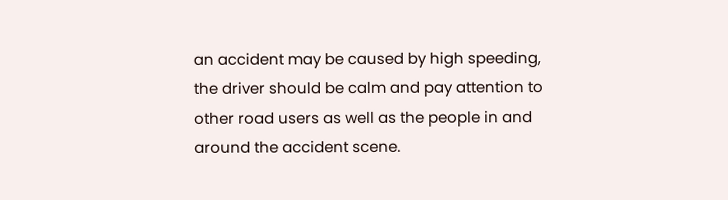an accident may be caused by high speeding, the driver should be calm and pay attention to other road users as well as the people in and around the accident scene.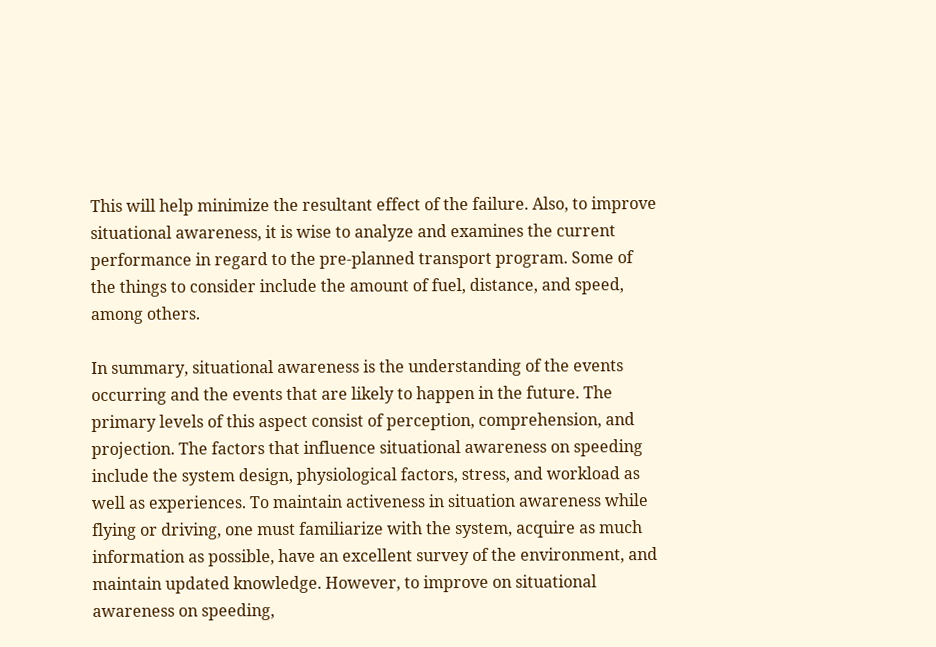This will help minimize the resultant effect of the failure. Also, to improve situational awareness, it is wise to analyze and examines the current performance in regard to the pre-planned transport program. Some of the things to consider include the amount of fuel, distance, and speed, among others.

In summary, situational awareness is the understanding of the events occurring and the events that are likely to happen in the future. The primary levels of this aspect consist of perception, comprehension, and projection. The factors that influence situational awareness on speeding include the system design, physiological factors, stress, and workload as well as experiences. To maintain activeness in situation awareness while flying or driving, one must familiarize with the system, acquire as much information as possible, have an excellent survey of the environment, and maintain updated knowledge. However, to improve on situational awareness on speeding,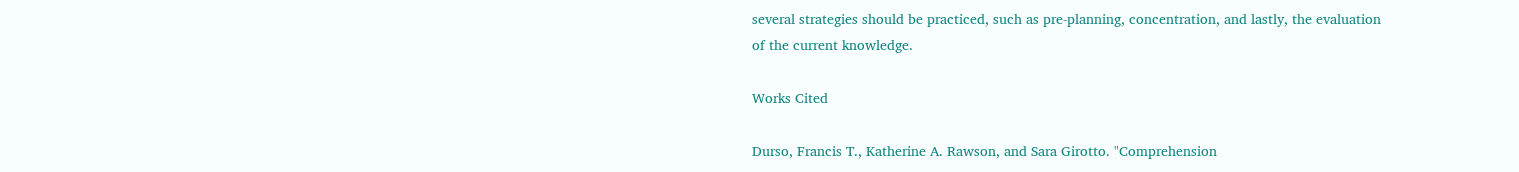several strategies should be practiced, such as pre-planning, concentration, and lastly, the evaluation of the current knowledge.

Works Cited

Durso, Francis T., Katherine A. Rawson, and Sara Girotto. "Comprehension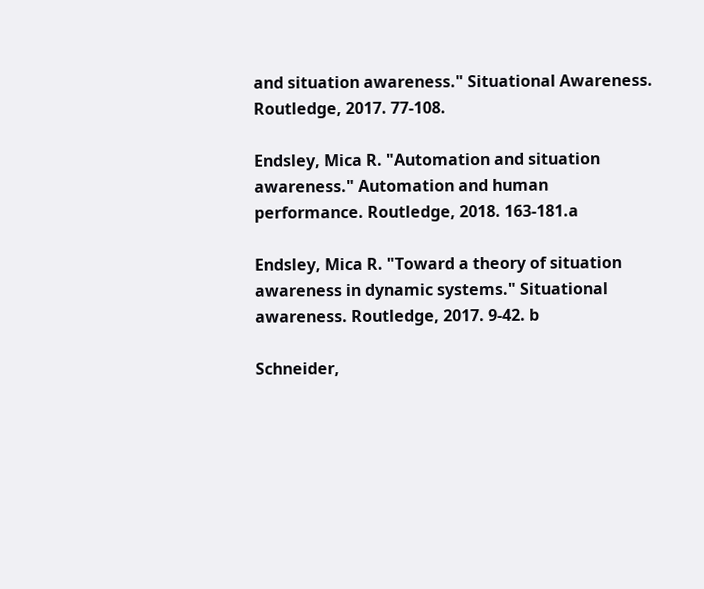and situation awareness." Situational Awareness. Routledge, 2017. 77-108.

Endsley, Mica R. "Automation and situation awareness." Automation and human performance. Routledge, 2018. 163-181.a

Endsley, Mica R. "Toward a theory of situation awareness in dynamic systems." Situational awareness. Routledge, 2017. 9-42. b

Schneider,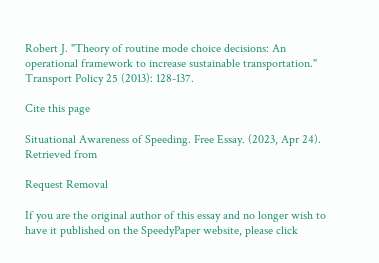Robert J. "Theory of routine mode choice decisions: An operational framework to increase sustainable transportation." Transport Policy 25 (2013): 128-137.

Cite this page

Situational Awareness of Speeding. Free Essay. (2023, Apr 24). Retrieved from

Request Removal

If you are the original author of this essay and no longer wish to have it published on the SpeedyPaper website, please click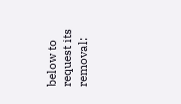below to request its removal: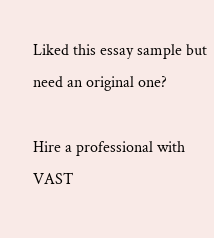Liked this essay sample but need an original one?

Hire a professional with VAST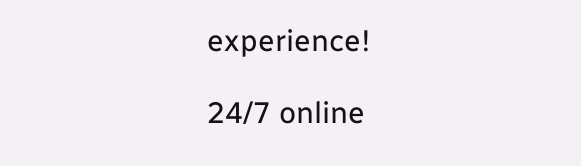experience!

24/7 online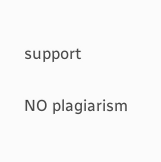support

NO plagiarism